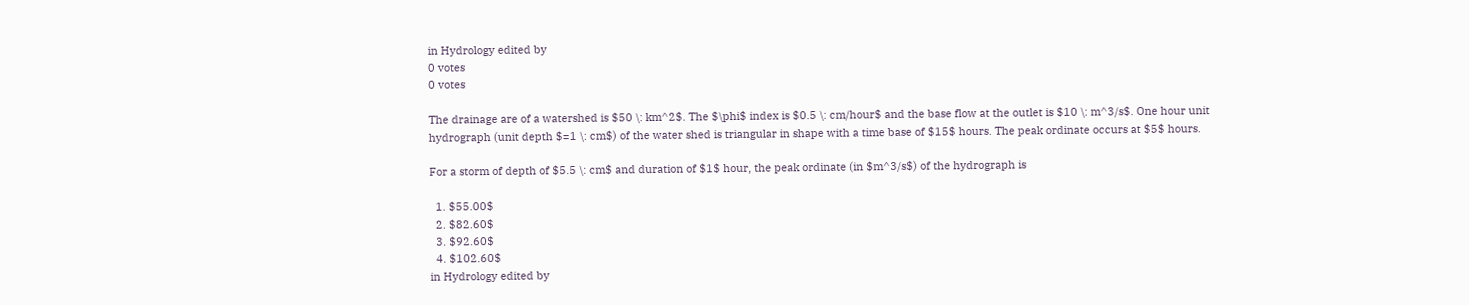in Hydrology edited by
0 votes
0 votes

The drainage are of a watershed is $50 \: km^2$. The $\phi$ index is $0.5 \: cm/hour$ and the base flow at the outlet is $10 \: m^3/s$. One hour unit hydrograph (unit depth $=1 \: cm$) of the water shed is triangular in shape with a time base of $15$ hours. The peak ordinate occurs at $5$ hours.

For a storm of depth of $5.5 \: cm$ and duration of $1$ hour, the peak ordinate (in $m^3/s$) of the hydrograph is

  1. $55.00$
  2. $82.60$
  3. $92.60$
  4. $102.60$
in Hydrology edited by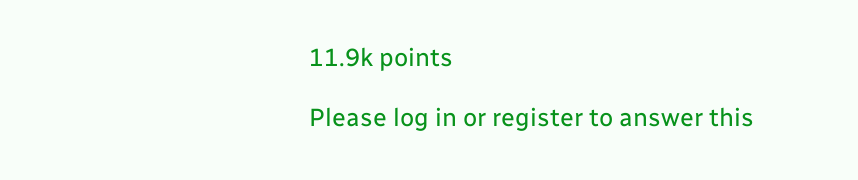11.9k points

Please log in or register to answer this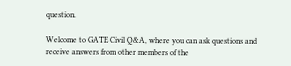question.

Welcome to GATE Civil Q&A, where you can ask questions and receive answers from other members of the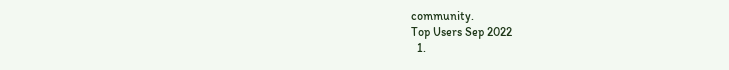community.
Top Users Sep 2022
  1.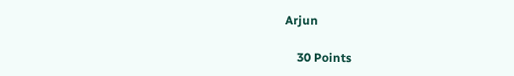Arjun

    30 Points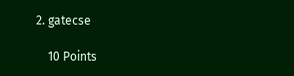2. gatecse

    10 Points